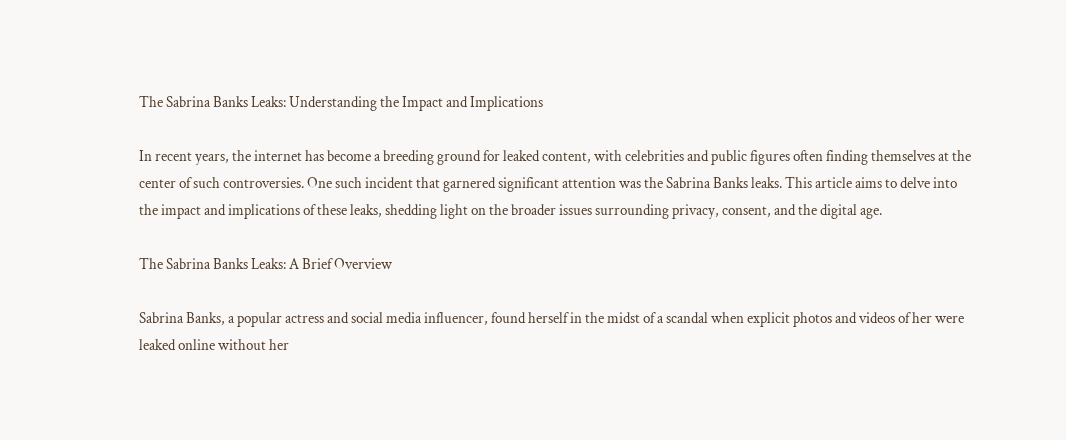The Sabrina Banks Leaks: Understanding the Impact and Implications

In recent years, the internet has become a breeding ground for leaked content, with celebrities and public figures often finding themselves at the center of such controversies. One such incident that garnered significant attention was the Sabrina Banks leaks. This article aims to delve into the impact and implications of these leaks, shedding light on the broader issues surrounding privacy, consent, and the digital age.

The Sabrina Banks Leaks: A Brief Overview

Sabrina Banks, a popular actress and social media influencer, found herself in the midst of a scandal when explicit photos and videos of her were leaked online without her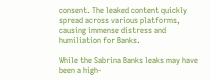consent. The leaked content quickly spread across various platforms, causing immense distress and humiliation for Banks.

While the Sabrina Banks leaks may have been a high-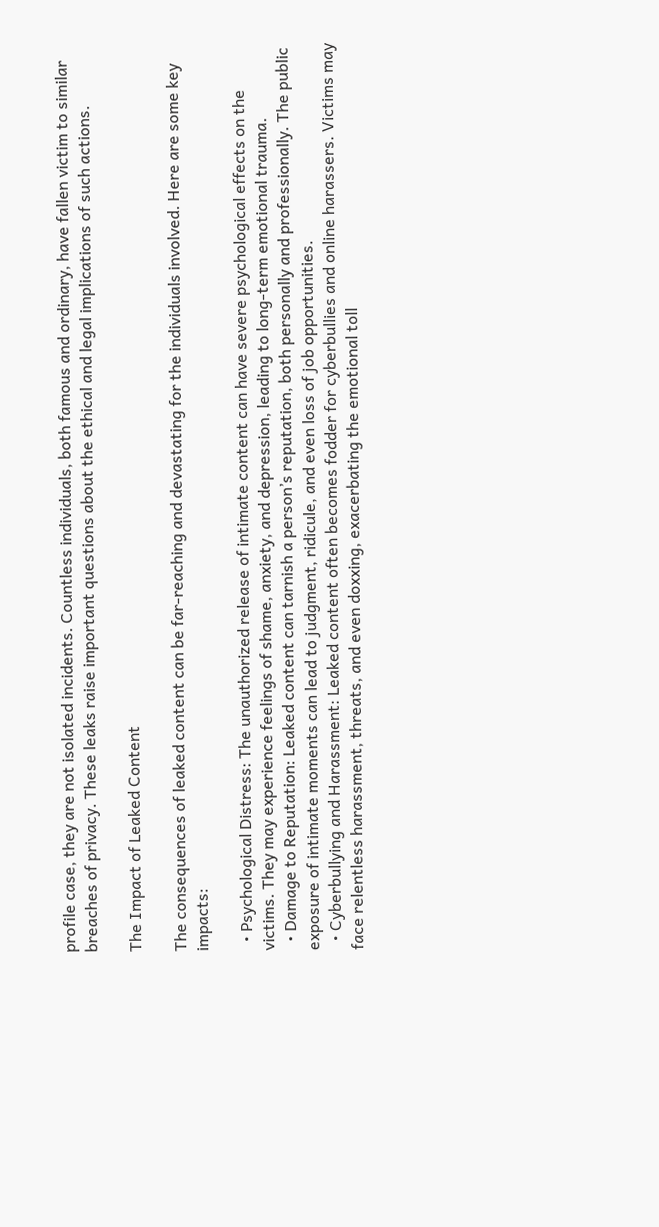profile case, they are not isolated incidents. Countless individuals, both famous and ordinary, have fallen victim to similar breaches of privacy. These leaks raise important questions about the ethical and legal implications of such actions.

The Impact of Leaked Content

The consequences of leaked content can be far-reaching and devastating for the individuals involved. Here are some key impacts:

  • Psychological Distress: The unauthorized release of intimate content can have severe psychological effects on the victims. They may experience feelings of shame, anxiety, and depression, leading to long-term emotional trauma.
  • Damage to Reputation: Leaked content can tarnish a person’s reputation, both personally and professionally. The public exposure of intimate moments can lead to judgment, ridicule, and even loss of job opportunities.
  • Cyberbullying and Harassment: Leaked content often becomes fodder for cyberbullies and online harassers. Victims may face relentless harassment, threats, and even doxxing, exacerbating the emotional toll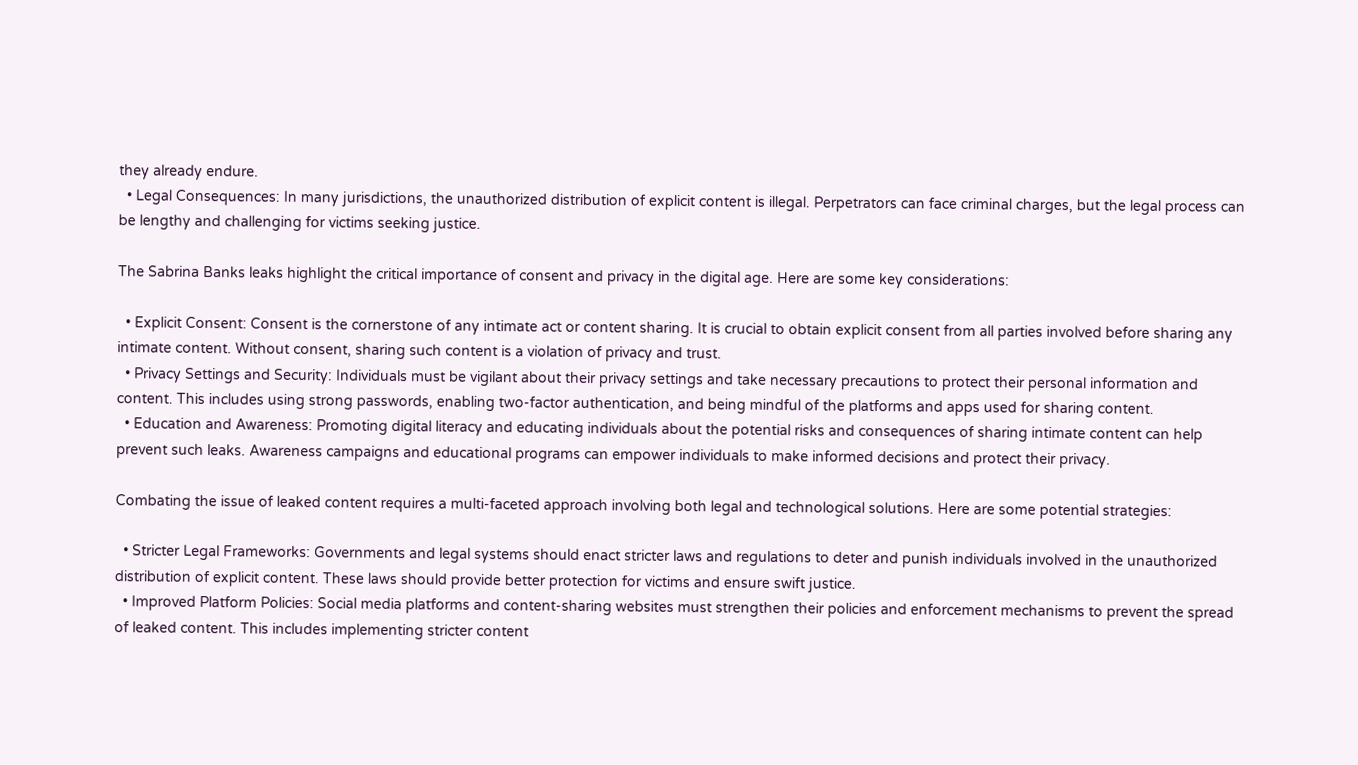they already endure.
  • Legal Consequences: In many jurisdictions, the unauthorized distribution of explicit content is illegal. Perpetrators can face criminal charges, but the legal process can be lengthy and challenging for victims seeking justice.

The Sabrina Banks leaks highlight the critical importance of consent and privacy in the digital age. Here are some key considerations:

  • Explicit Consent: Consent is the cornerstone of any intimate act or content sharing. It is crucial to obtain explicit consent from all parties involved before sharing any intimate content. Without consent, sharing such content is a violation of privacy and trust.
  • Privacy Settings and Security: Individuals must be vigilant about their privacy settings and take necessary precautions to protect their personal information and content. This includes using strong passwords, enabling two-factor authentication, and being mindful of the platforms and apps used for sharing content.
  • Education and Awareness: Promoting digital literacy and educating individuals about the potential risks and consequences of sharing intimate content can help prevent such leaks. Awareness campaigns and educational programs can empower individuals to make informed decisions and protect their privacy.

Combating the issue of leaked content requires a multi-faceted approach involving both legal and technological solutions. Here are some potential strategies:

  • Stricter Legal Frameworks: Governments and legal systems should enact stricter laws and regulations to deter and punish individuals involved in the unauthorized distribution of explicit content. These laws should provide better protection for victims and ensure swift justice.
  • Improved Platform Policies: Social media platforms and content-sharing websites must strengthen their policies and enforcement mechanisms to prevent the spread of leaked content. This includes implementing stricter content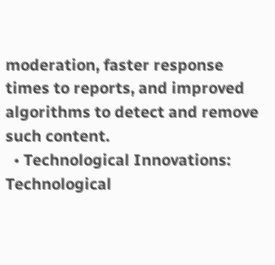moderation, faster response times to reports, and improved algorithms to detect and remove such content.
  • Technological Innovations: Technological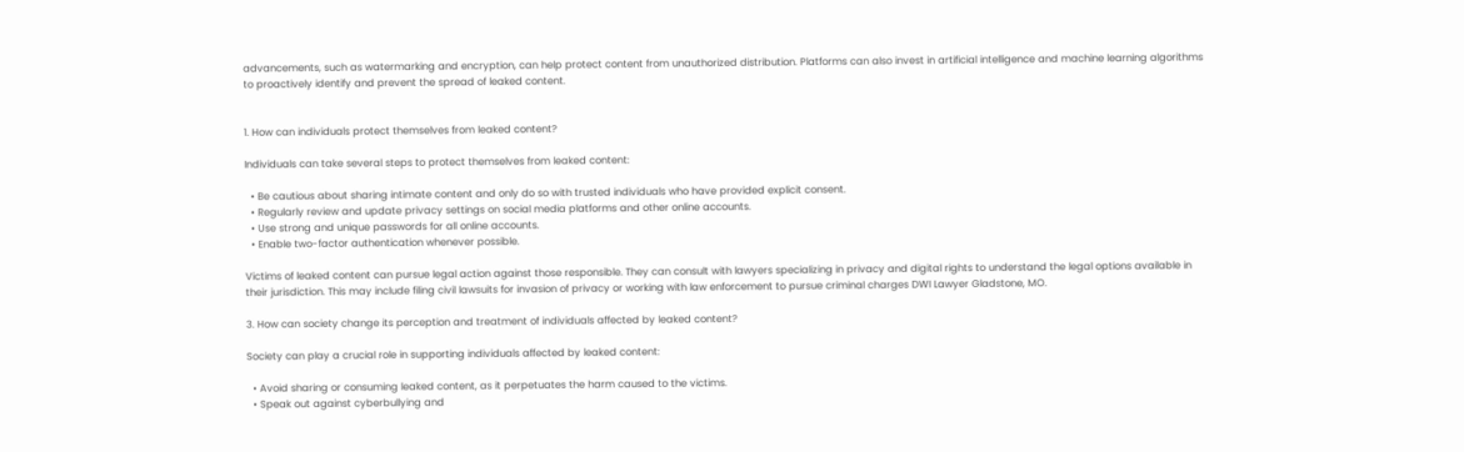advancements, such as watermarking and encryption, can help protect content from unauthorized distribution. Platforms can also invest in artificial intelligence and machine learning algorithms to proactively identify and prevent the spread of leaked content.


1. How can individuals protect themselves from leaked content?

Individuals can take several steps to protect themselves from leaked content:

  • Be cautious about sharing intimate content and only do so with trusted individuals who have provided explicit consent.
  • Regularly review and update privacy settings on social media platforms and other online accounts.
  • Use strong and unique passwords for all online accounts.
  • Enable two-factor authentication whenever possible.

Victims of leaked content can pursue legal action against those responsible. They can consult with lawyers specializing in privacy and digital rights to understand the legal options available in their jurisdiction. This may include filing civil lawsuits for invasion of privacy or working with law enforcement to pursue criminal charges DWI Lawyer Gladstone, MO.

3. How can society change its perception and treatment of individuals affected by leaked content?

Society can play a crucial role in supporting individuals affected by leaked content:

  • Avoid sharing or consuming leaked content, as it perpetuates the harm caused to the victims.
  • Speak out against cyberbullying and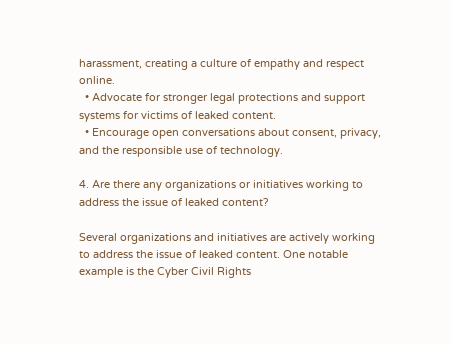harassment, creating a culture of empathy and respect online.
  • Advocate for stronger legal protections and support systems for victims of leaked content.
  • Encourage open conversations about consent, privacy, and the responsible use of technology.

4. Are there any organizations or initiatives working to address the issue of leaked content?

Several organizations and initiatives are actively working to address the issue of leaked content. One notable example is the Cyber Civil Rights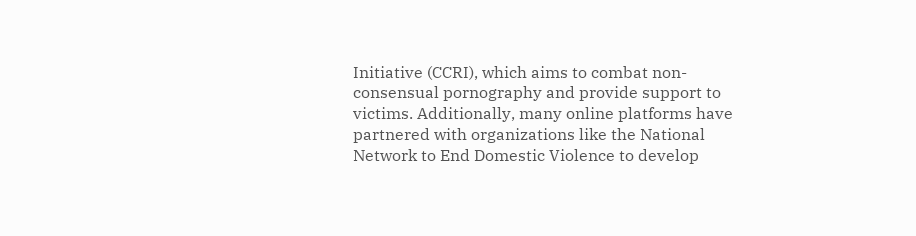Initiative (CCRI), which aims to combat non-consensual pornography and provide support to victims. Additionally, many online platforms have partnered with organizations like the National Network to End Domestic Violence to develop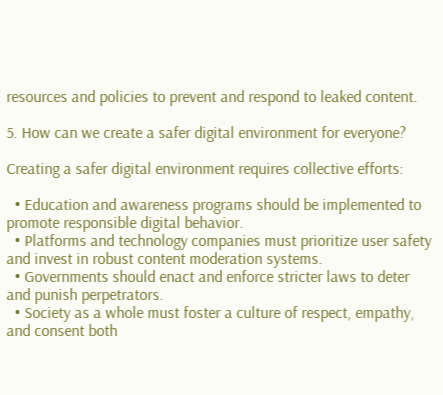resources and policies to prevent and respond to leaked content.

5. How can we create a safer digital environment for everyone?

Creating a safer digital environment requires collective efforts:

  • Education and awareness programs should be implemented to promote responsible digital behavior.
  • Platforms and technology companies must prioritize user safety and invest in robust content moderation systems.
  • Governments should enact and enforce stricter laws to deter and punish perpetrators.
  • Society as a whole must foster a culture of respect, empathy, and consent both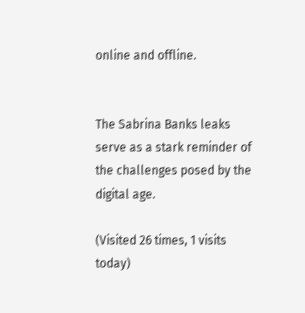online and offline.


The Sabrina Banks leaks serve as a stark reminder of the challenges posed by the digital age.

(Visited 26 times, 1 visits today)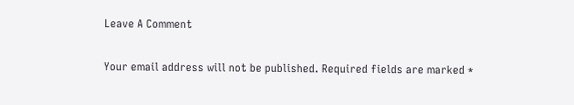Leave A Comment

Your email address will not be published. Required fields are marked *